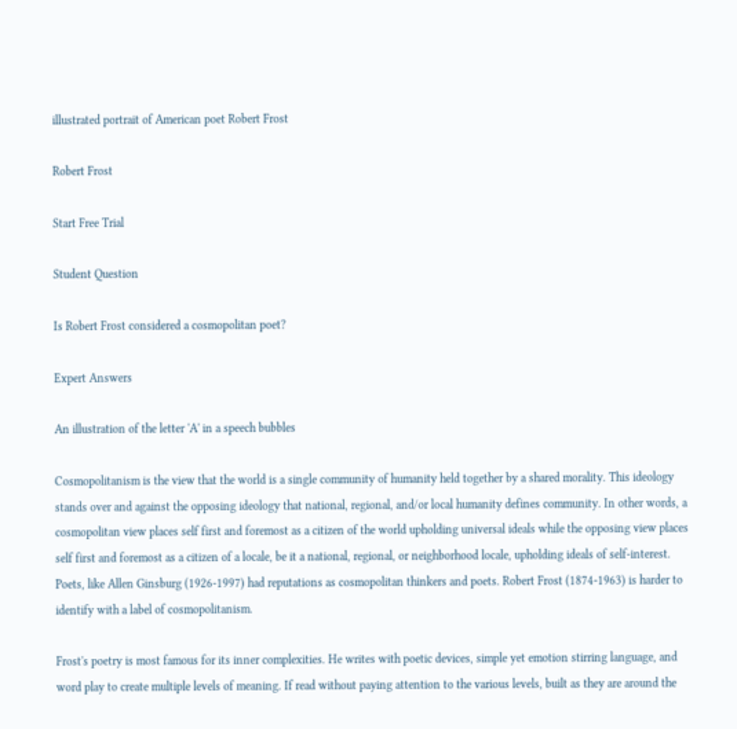illustrated portrait of American poet Robert Frost

Robert Frost

Start Free Trial

Student Question

Is Robert Frost considered a cosmopolitan poet?

Expert Answers

An illustration of the letter 'A' in a speech bubbles

Cosmopolitanism is the view that the world is a single community of humanity held together by a shared morality. This ideology stands over and against the opposing ideology that national, regional, and/or local humanity defines community. In other words, a cosmopolitan view places self first and foremost as a citizen of the world upholding universal ideals while the opposing view places self first and foremost as a citizen of a locale, be it a national, regional, or neighborhood locale, upholding ideals of self-interest. Poets, like Allen Ginsburg (1926-1997) had reputations as cosmopolitan thinkers and poets. Robert Frost (1874-1963) is harder to identify with a label of cosmopolitanism.

Frost's poetry is most famous for its inner complexities. He writes with poetic devices, simple yet emotion stirring language, and word play to create multiple levels of meaning. If read without paying attention to the various levels, built as they are around the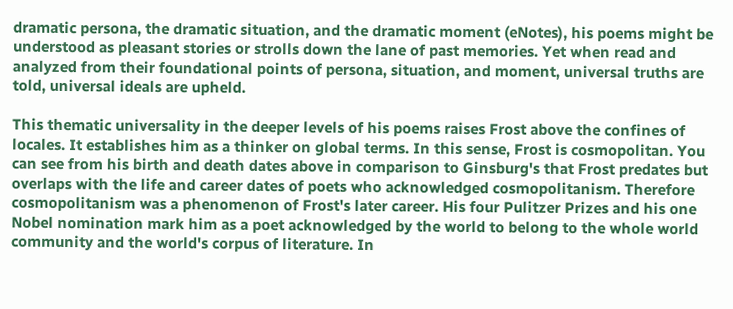dramatic persona, the dramatic situation, and the dramatic moment (eNotes), his poems might be understood as pleasant stories or strolls down the lane of past memories. Yet when read and analyzed from their foundational points of persona, situation, and moment, universal truths are told, universal ideals are upheld.

This thematic universality in the deeper levels of his poems raises Frost above the confines of locales. It establishes him as a thinker on global terms. In this sense, Frost is cosmopolitan. You can see from his birth and death dates above in comparison to Ginsburg's that Frost predates but overlaps with the life and career dates of poets who acknowledged cosmopolitanism. Therefore cosmopolitanism was a phenomenon of Frost's later career. His four Pulitzer Prizes and his one Nobel nomination mark him as a poet acknowledged by the world to belong to the whole world community and the world's corpus of literature. In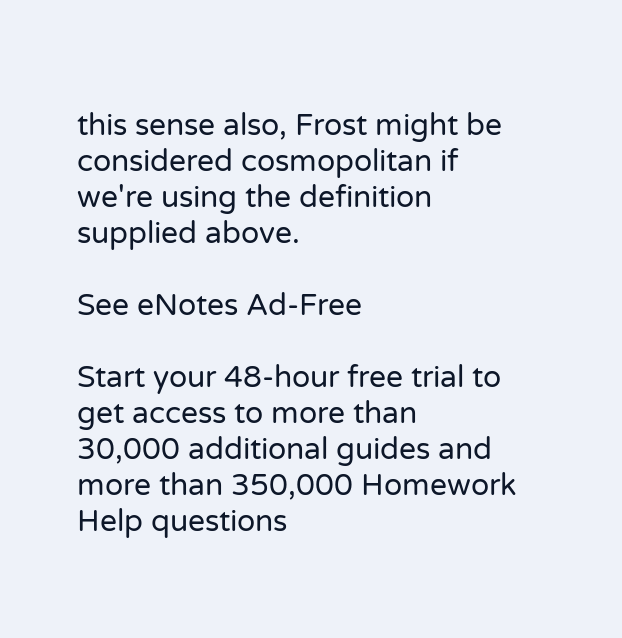this sense also, Frost might be considered cosmopolitan if we're using the definition supplied above.

See eNotes Ad-Free

Start your 48-hour free trial to get access to more than 30,000 additional guides and more than 350,000 Homework Help questions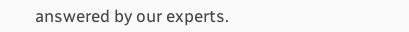answered by our experts.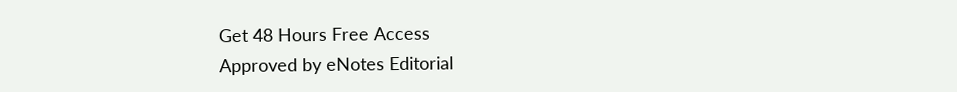Get 48 Hours Free Access
Approved by eNotes Editorial